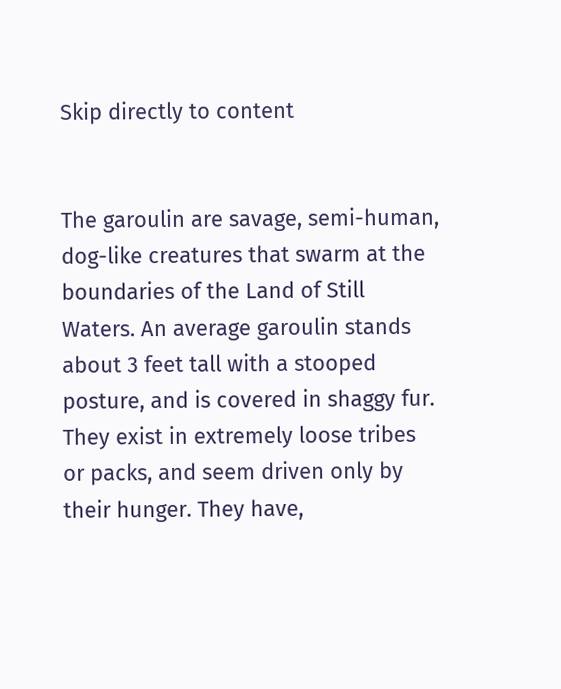Skip directly to content


The garoulin are savage, semi-human, dog-like creatures that swarm at the boundaries of the Land of Still Waters. An average garoulin stands about 3 feet tall with a stooped posture, and is covered in shaggy fur. They exist in extremely loose tribes or packs, and seem driven only by their hunger. They have,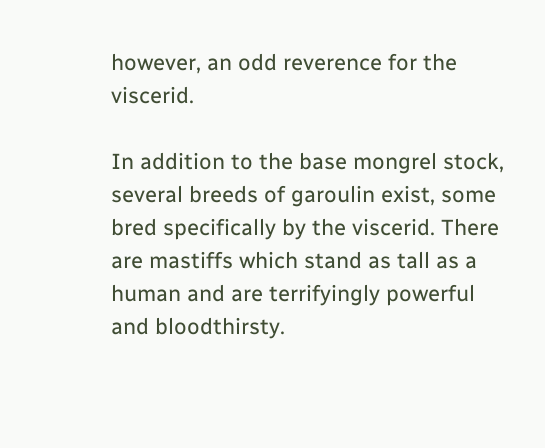however, an odd reverence for the viscerid.

In addition to the base mongrel stock, several breeds of garoulin exist, some bred specifically by the viscerid. There are mastiffs which stand as tall as a human and are terrifyingly powerful and bloodthirsty.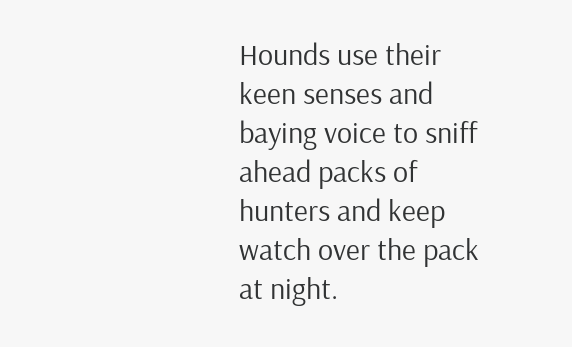Hounds use their keen senses and baying voice to sniff ahead packs of hunters and keep watch over the pack at night.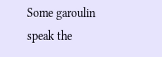Some garoulin speak the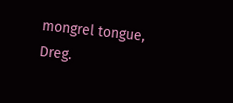mongrel tongue, Dreg.